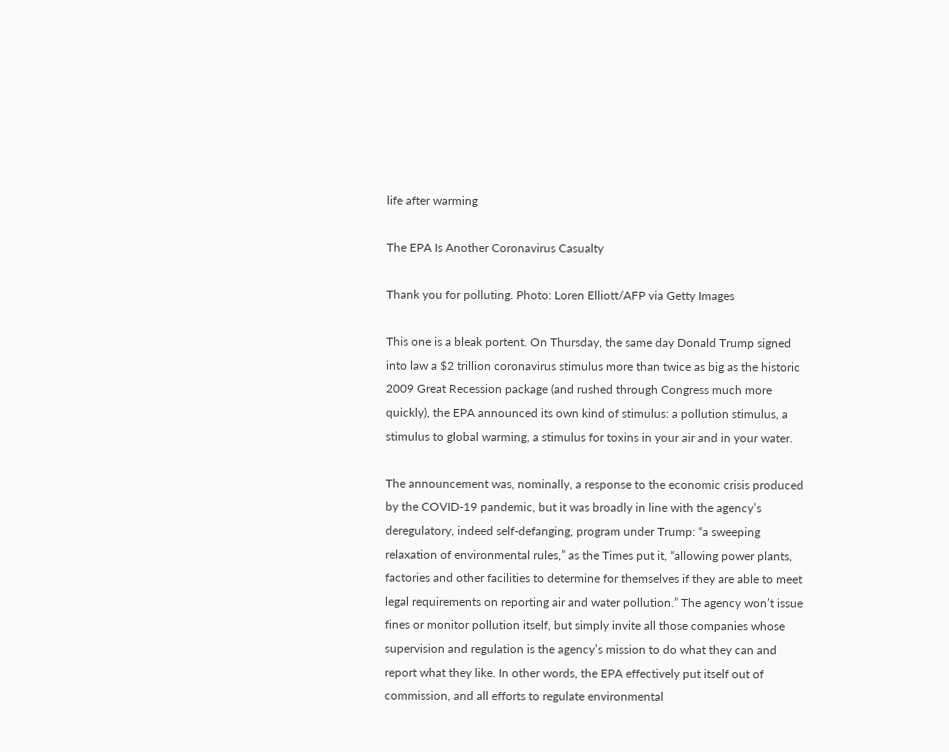life after warming

The EPA Is Another Coronavirus Casualty

Thank you for polluting. Photo: Loren Elliott/AFP via Getty Images

This one is a bleak portent. On Thursday, the same day Donald Trump signed into law a $2 trillion coronavirus stimulus more than twice as big as the historic 2009 Great Recession package (and rushed through Congress much more quickly), the EPA announced its own kind of stimulus: a pollution stimulus, a stimulus to global warming, a stimulus for toxins in your air and in your water.

The announcement was, nominally, a response to the economic crisis produced by the COVID-19 pandemic, but it was broadly in line with the agency’s deregulatory, indeed self-defanging, program under Trump: “a sweeping relaxation of environmental rules,” as the Times put it, “allowing power plants, factories and other facilities to determine for themselves if they are able to meet legal requirements on reporting air and water pollution.” The agency won’t issue fines or monitor pollution itself, but simply invite all those companies whose supervision and regulation is the agency’s mission to do what they can and report what they like. In other words, the EPA effectively put itself out of commission, and all efforts to regulate environmental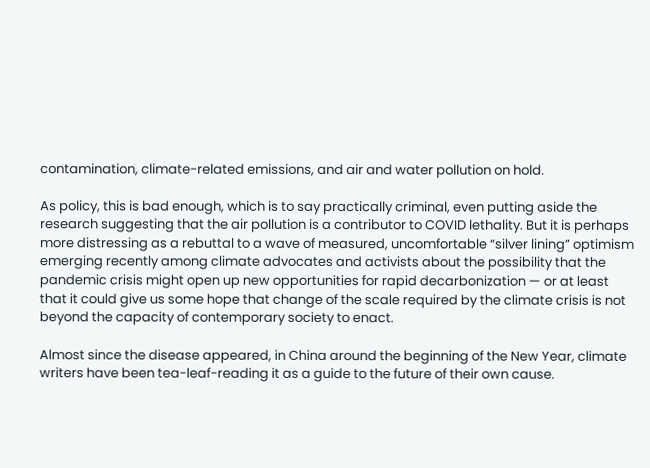contamination, climate-related emissions, and air and water pollution on hold.

As policy, this is bad enough, which is to say practically criminal, even putting aside the research suggesting that the air pollution is a contributor to COVID lethality. But it is perhaps more distressing as a rebuttal to a wave of measured, uncomfortable “silver lining” optimism emerging recently among climate advocates and activists about the possibility that the pandemic crisis might open up new opportunities for rapid decarbonization — or at least that it could give us some hope that change of the scale required by the climate crisis is not beyond the capacity of contemporary society to enact.

Almost since the disease appeared, in China around the beginning of the New Year, climate writers have been tea-leaf-reading it as a guide to the future of their own cause.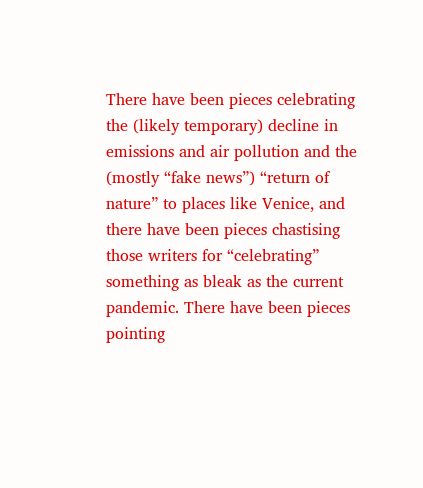There have been pieces celebrating the (likely temporary) decline in emissions and air pollution and the (mostly “fake news”) “return of nature” to places like Venice, and there have been pieces chastising those writers for “celebrating” something as bleak as the current pandemic. There have been pieces pointing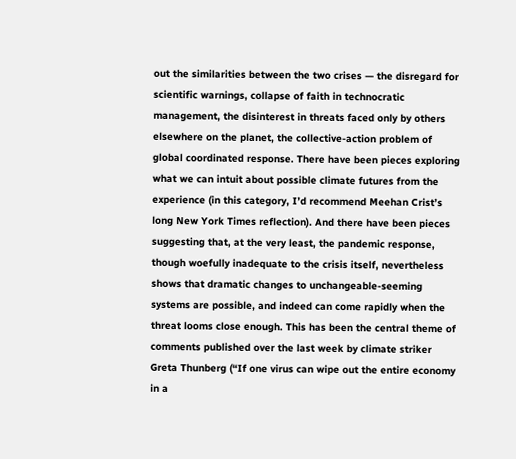out the similarities between the two crises — the disregard for scientific warnings, collapse of faith in technocratic management, the disinterest in threats faced only by others elsewhere on the planet, the collective-action problem of global coordinated response. There have been pieces exploring what we can intuit about possible climate futures from the experience (in this category, I’d recommend Meehan Crist’s long New York Times reflection). And there have been pieces suggesting that, at the very least, the pandemic response, though woefully inadequate to the crisis itself, nevertheless shows that dramatic changes to unchangeable-seeming systems are possible, and indeed can come rapidly when the threat looms close enough. This has been the central theme of comments published over the last week by climate striker Greta Thunberg (“If one virus can wipe out the entire economy in a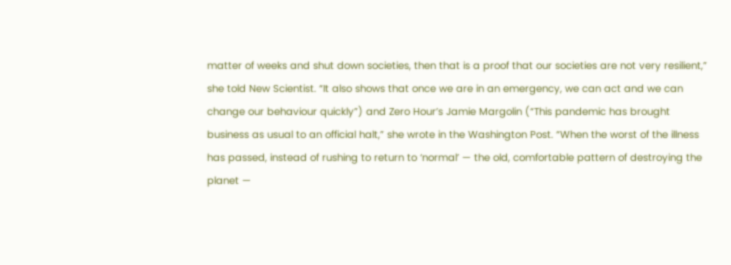matter of weeks and shut down societies, then that is a proof that our societies are not very resilient,” she told New Scientist. “It also shows that once we are in an emergency, we can act and we can change our behaviour quickly”) and Zero Hour’s Jamie Margolin (“This pandemic has brought business as usual to an official halt,” she wrote in the Washington Post. “When the worst of the illness has passed, instead of rushing to return to ‘normal’ — the old, comfortable pattern of destroying the planet —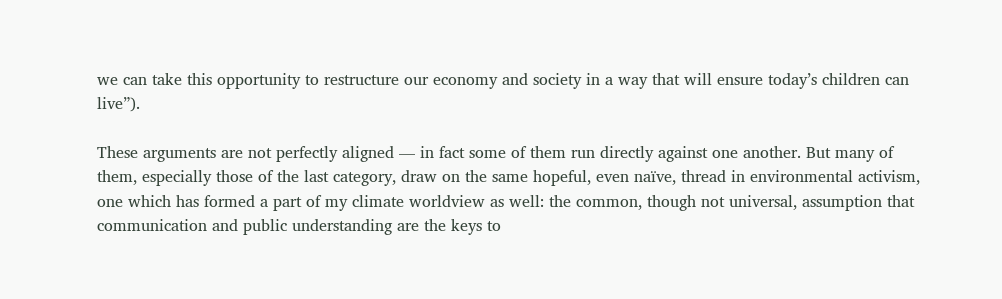we can take this opportunity to restructure our economy and society in a way that will ensure today’s children can live”).

These arguments are not perfectly aligned — in fact some of them run directly against one another. But many of them, especially those of the last category, draw on the same hopeful, even naïve, thread in environmental activism, one which has formed a part of my climate worldview as well: the common, though not universal, assumption that communication and public understanding are the keys to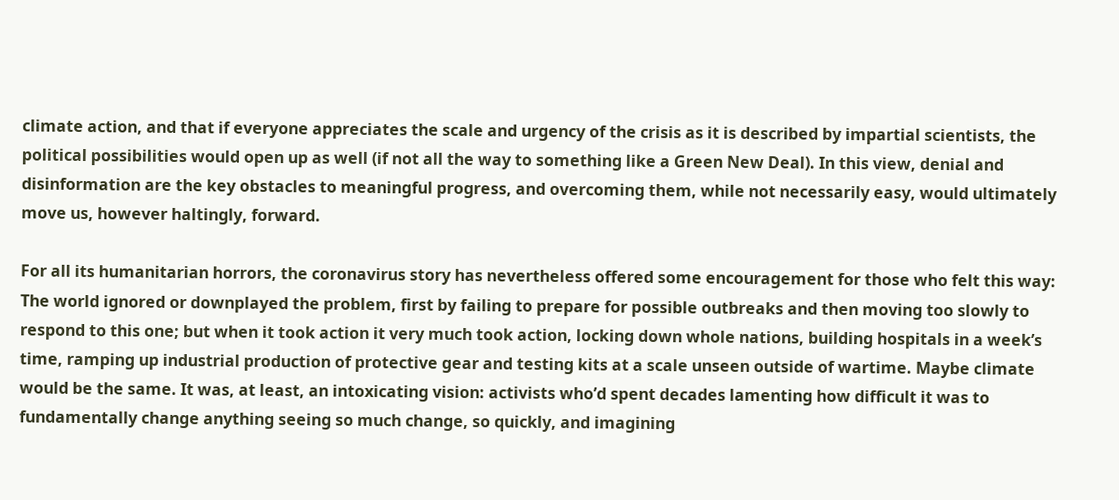climate action, and that if everyone appreciates the scale and urgency of the crisis as it is described by impartial scientists, the political possibilities would open up as well (if not all the way to something like a Green New Deal). In this view, denial and disinformation are the key obstacles to meaningful progress, and overcoming them, while not necessarily easy, would ultimately move us, however haltingly, forward.

For all its humanitarian horrors, the coronavirus story has nevertheless offered some encouragement for those who felt this way: The world ignored or downplayed the problem, first by failing to prepare for possible outbreaks and then moving too slowly to respond to this one; but when it took action it very much took action, locking down whole nations, building hospitals in a week’s time, ramping up industrial production of protective gear and testing kits at a scale unseen outside of wartime. Maybe climate would be the same. It was, at least, an intoxicating vision: activists who’d spent decades lamenting how difficult it was to fundamentally change anything seeing so much change, so quickly, and imagining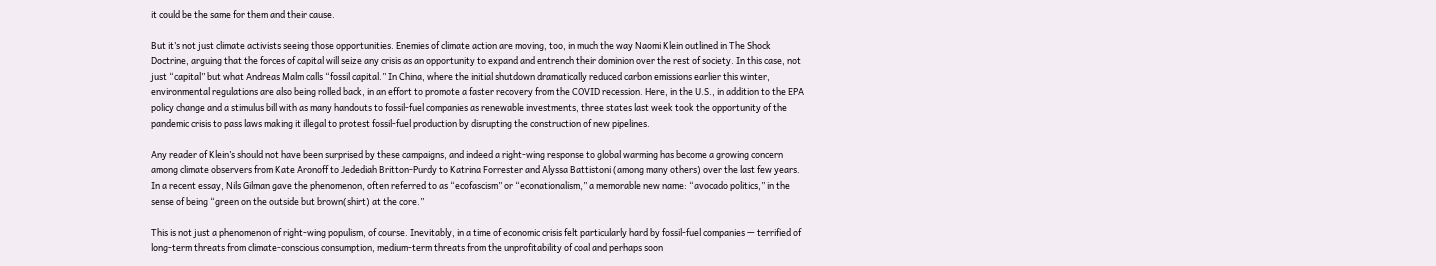it could be the same for them and their cause.

But it’s not just climate activists seeing those opportunities. Enemies of climate action are moving, too, in much the way Naomi Klein outlined in The Shock Doctrine, arguing that the forces of capital will seize any crisis as an opportunity to expand and entrench their dominion over the rest of society. In this case, not just “capital” but what Andreas Malm calls “fossil capital.” In China, where the initial shutdown dramatically reduced carbon emissions earlier this winter, environmental regulations are also being rolled back, in an effort to promote a faster recovery from the COVID recession. Here, in the U.S., in addition to the EPA policy change and a stimulus bill with as many handouts to fossil-fuel companies as renewable investments, three states last week took the opportunity of the pandemic crisis to pass laws making it illegal to protest fossil-fuel production by disrupting the construction of new pipelines.

Any reader of Klein’s should not have been surprised by these campaigns, and indeed a right-wing response to global warming has become a growing concern among climate observers from Kate Aronoff to Jedediah Britton-Purdy to Katrina Forrester and Alyssa Battistoni (among many others) over the last few years. In a recent essay, Nils Gilman gave the phenomenon, often referred to as “ecofascism” or “econationalism,” a memorable new name: “avocado politics,” in the sense of being “green on the outside but brown(shirt) at the core.”

This is not just a phenomenon of right-wing populism, of course. Inevitably, in a time of economic crisis felt particularly hard by fossil-fuel companies — terrified of long-term threats from climate-conscious consumption, medium-term threats from the unprofitability of coal and perhaps soon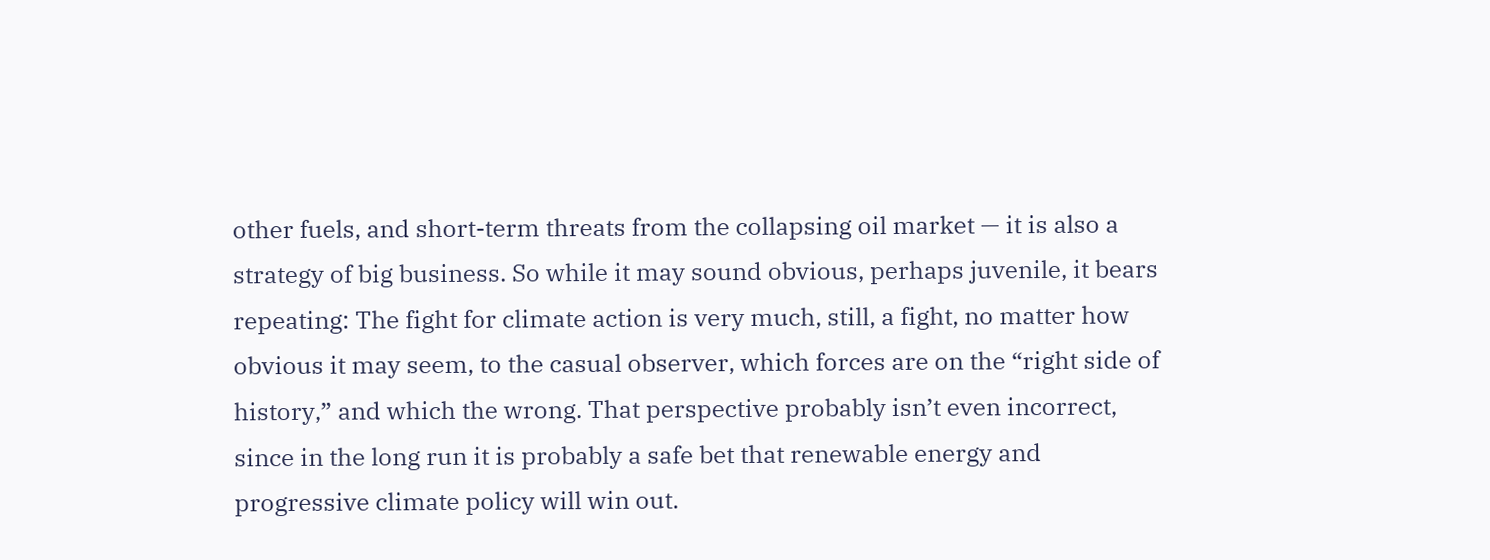other fuels, and short-term threats from the collapsing oil market — it is also a strategy of big business. So while it may sound obvious, perhaps juvenile, it bears repeating: The fight for climate action is very much, still, a fight, no matter how obvious it may seem, to the casual observer, which forces are on the “right side of history,” and which the wrong. That perspective probably isn’t even incorrect, since in the long run it is probably a safe bet that renewable energy and progressive climate policy will win out.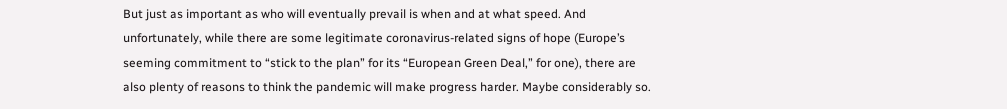But just as important as who will eventually prevail is when and at what speed. And unfortunately, while there are some legitimate coronavirus-related signs of hope (Europe’s seeming commitment to “stick to the plan” for its “European Green Deal,” for one), there are also plenty of reasons to think the pandemic will make progress harder. Maybe considerably so.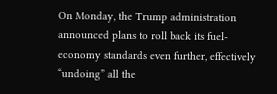On Monday, the Trump administration announced plans to roll back its fuel-economy standards even further, effectively “undoing” all the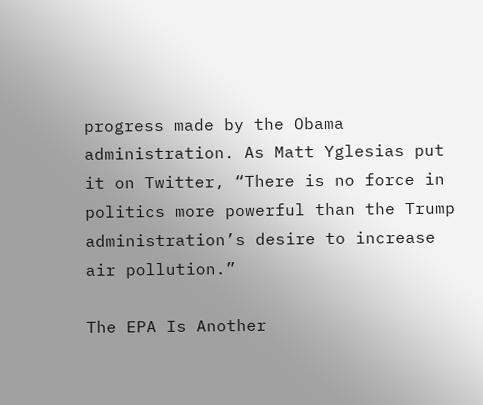progress made by the Obama administration. As Matt Yglesias put it on Twitter, “There is no force in politics more powerful than the Trump administration’s desire to increase air pollution.”

The EPA Is Another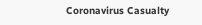Coronavirus Casualty